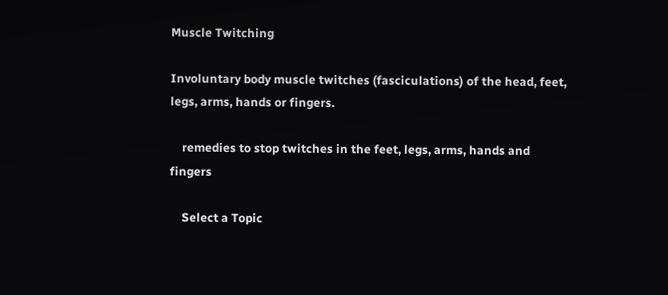Muscle Twitching

Involuntary body muscle twitches (fasciculations) of the head, feet, legs, arms, hands or fingers.

    remedies to stop twitches in the feet, legs, arms, hands and fingers

    Select a Topic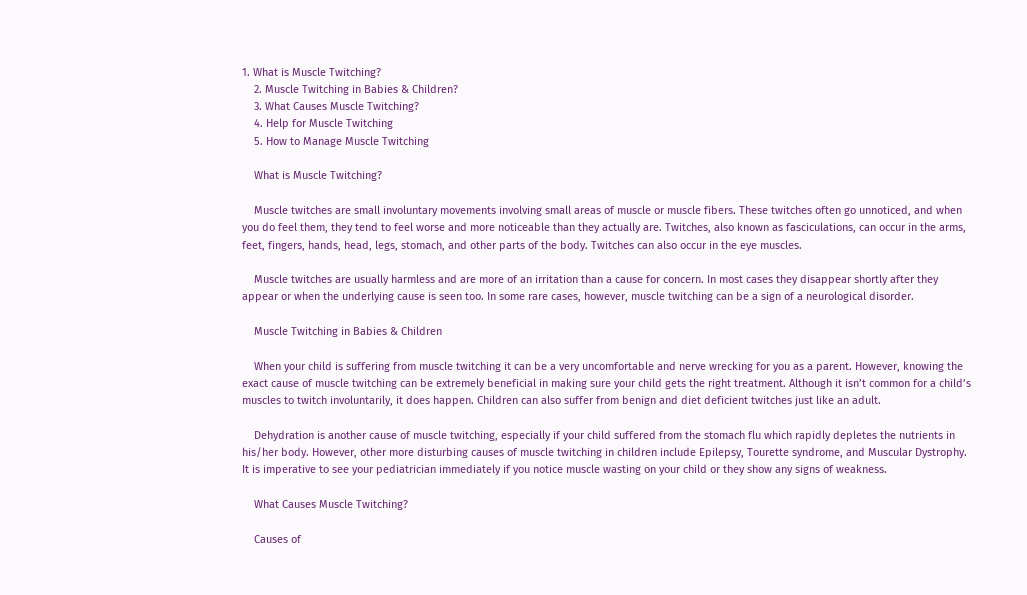1. What is Muscle Twitching?
    2. Muscle Twitching in Babies & Children?
    3. What Causes Muscle Twitching?
    4. Help for Muscle Twitching
    5. How to Manage Muscle Twitching

    What is Muscle Twitching?

    Muscle twitches are small involuntary movements involving small areas of muscle or muscle fibers. These twitches often go unnoticed, and when you do feel them, they tend to feel worse and more noticeable than they actually are. Twitches, also known as fasciculations, can occur in the arms, feet, fingers, hands, head, legs, stomach, and other parts of the body. Twitches can also occur in the eye muscles.

    Muscle twitches are usually harmless and are more of an irritation than a cause for concern. In most cases they disappear shortly after they appear or when the underlying cause is seen too. In some rare cases, however, muscle twitching can be a sign of a neurological disorder.

    Muscle Twitching in Babies & Children

    When your child is suffering from muscle twitching it can be a very uncomfortable and nerve wrecking for you as a parent. However, knowing the exact cause of muscle twitching can be extremely beneficial in making sure your child gets the right treatment. Although it isn’t common for a child’s muscles to twitch involuntarily, it does happen. Children can also suffer from benign and diet deficient twitches just like an adult.

    Dehydration is another cause of muscle twitching, especially if your child suffered from the stomach flu which rapidly depletes the nutrients in his/her body. However, other more disturbing causes of muscle twitching in children include Epilepsy, Tourette syndrome, and Muscular Dystrophy. It is imperative to see your pediatrician immediately if you notice muscle wasting on your child or they show any signs of weakness.

    What Causes Muscle Twitching?

    Causes of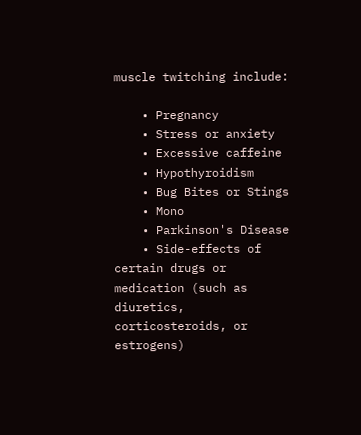muscle twitching include:

    • Pregnancy
    • Stress or anxiety
    • Excessive caffeine
    • Hypothyroidism
    • Bug Bites or Stings
    • Mono
    • Parkinson's Disease
    • Side-effects of certain drugs or medication (such as diuretics, corticosteroids, or estrogens)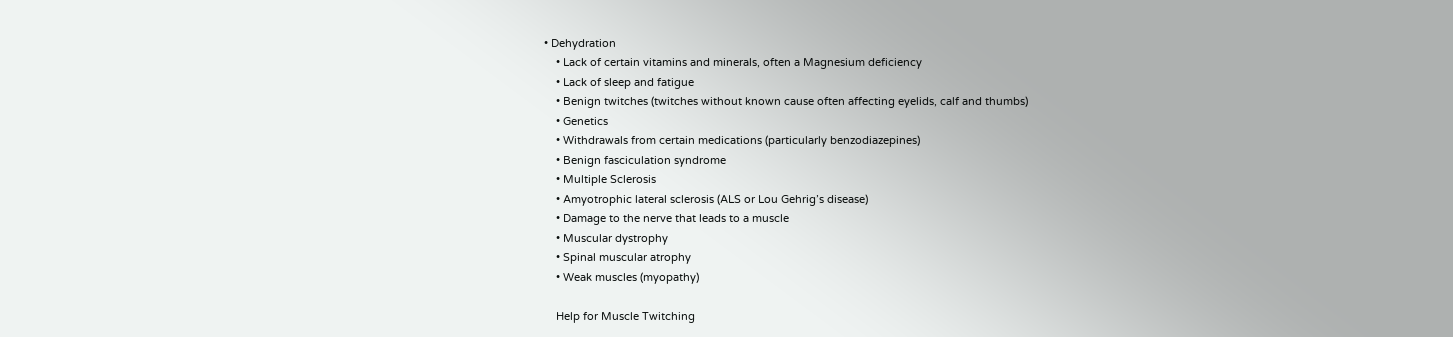• Dehydration
    • Lack of certain vitamins and minerals, often a Magnesium deficiency
    • Lack of sleep and fatigue
    • Benign twitches (twitches without known cause often affecting eyelids, calf and thumbs)
    • Genetics
    • Withdrawals from certain medications (particularly benzodiazepines)
    • Benign fasciculation syndrome
    • Multiple Sclerosis
    • Amyotrophic lateral sclerosis (ALS or Lou Gehrig’s disease)
    • Damage to the nerve that leads to a muscle
    • Muscular dystrophy
    • Spinal muscular atrophy
    • Weak muscles (myopathy)

    Help for Muscle Twitching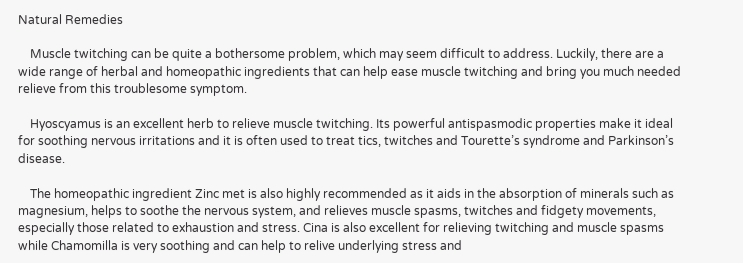Natural Remedies

    Muscle twitching can be quite a bothersome problem, which may seem difficult to address. Luckily, there are a wide range of herbal and homeopathic ingredients that can help ease muscle twitching and bring you much needed relieve from this troublesome symptom.

    Hyoscyamus is an excellent herb to relieve muscle twitching. Its powerful antispasmodic properties make it ideal for soothing nervous irritations and it is often used to treat tics, twitches and Tourette’s syndrome and Parkinson’s disease.

    The homeopathic ingredient Zinc met is also highly recommended as it aids in the absorption of minerals such as magnesium, helps to soothe the nervous system, and relieves muscle spasms, twitches and fidgety movements, especially those related to exhaustion and stress. Cina is also excellent for relieving twitching and muscle spasms while Chamomilla is very soothing and can help to relive underlying stress and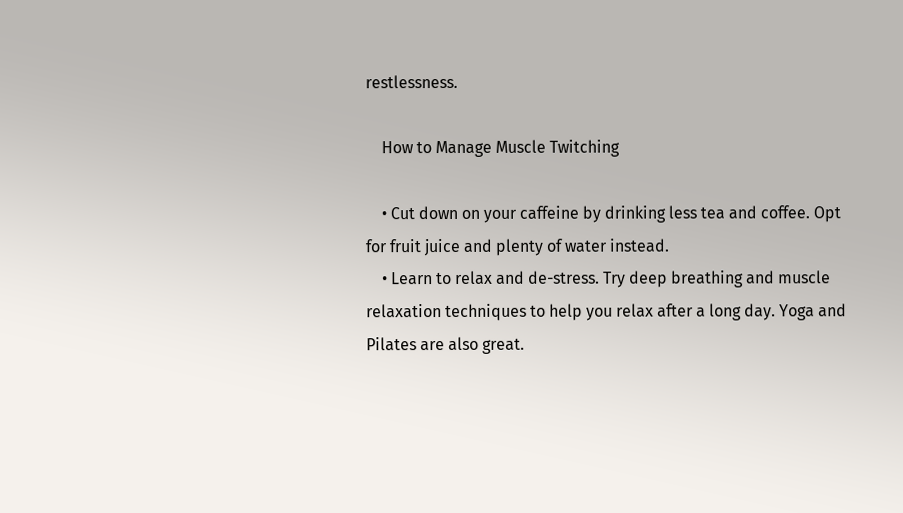restlessness.

    How to Manage Muscle Twitching

    • Cut down on your caffeine by drinking less tea and coffee. Opt for fruit juice and plenty of water instead.
    • Learn to relax and de-stress. Try deep breathing and muscle relaxation techniques to help you relax after a long day. Yoga and Pilates are also great.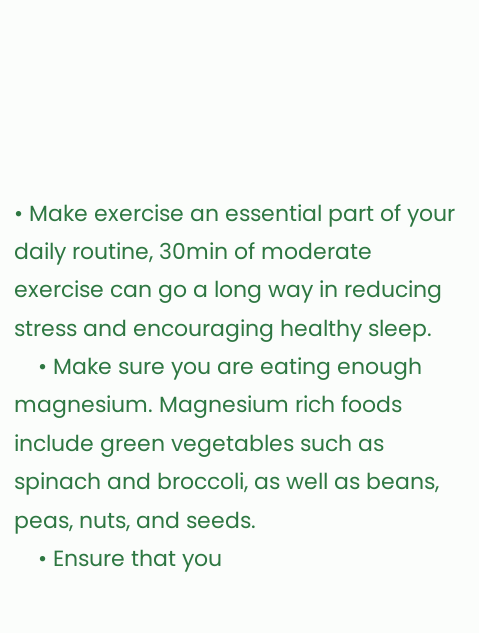• Make exercise an essential part of your daily routine, 30min of moderate exercise can go a long way in reducing stress and encouraging healthy sleep.
    • Make sure you are eating enough magnesium. Magnesium rich foods include green vegetables such as spinach and broccoli, as well as beans, peas, nuts, and seeds.
    • Ensure that you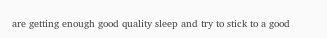are getting enough good quality sleep and try to stick to a good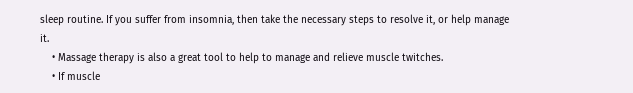sleep routine. If you suffer from insomnia, then take the necessary steps to resolve it, or help manage it.
    • Massage therapy is also a great tool to help to manage and relieve muscle twitches.
    • If muscle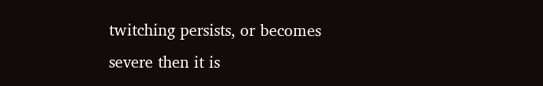twitching persists, or becomes severe then it is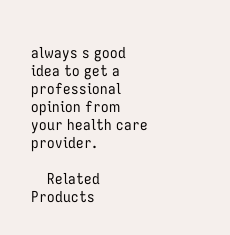always s good idea to get a professional opinion from your health care provider.

    Related Products